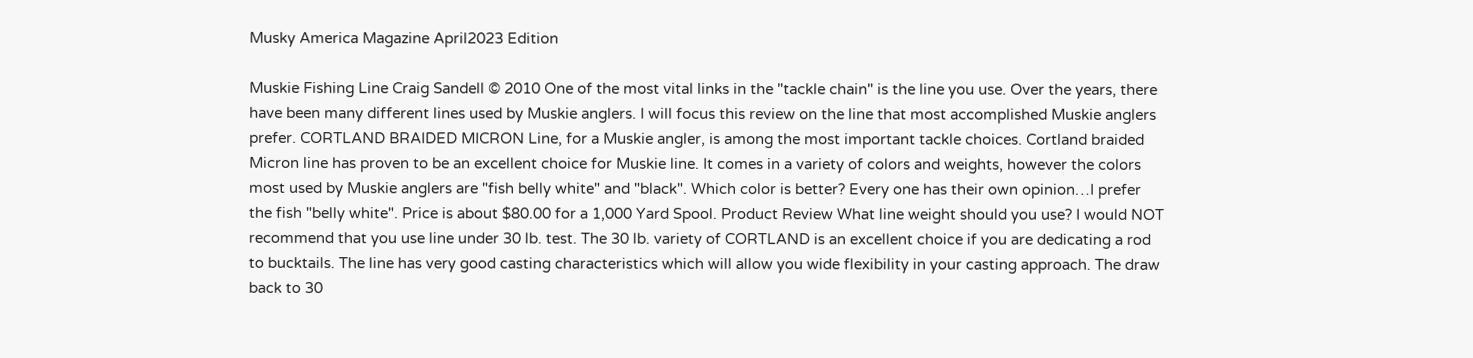Musky America Magazine April2023 Edition

Muskie Fishing Line Craig Sandell © 2010 One of the most vital links in the "tackle chain" is the line you use. Over the years, there have been many different lines used by Muskie anglers. I will focus this review on the line that most accomplished Muskie anglers prefer. CORTLAND BRAIDED MICRON Line, for a Muskie angler, is among the most important tackle choices. Cortland braided Micron line has proven to be an excellent choice for Muskie line. It comes in a variety of colors and weights, however the colors most used by Muskie anglers are "fish belly white" and "black". Which color is better? Every one has their own opinion…I prefer the fish "belly white". Price is about $80.00 for a 1,000 Yard Spool. Product Review What line weight should you use? I would NOT recommend that you use line under 30 lb. test. The 30 lb. variety of CORTLAND is an excellent choice if you are dedicating a rod to bucktails. The line has very good casting characteristics which will allow you wide flexibility in your casting approach. The draw back to 30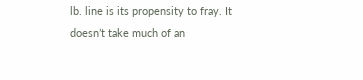lb. line is its propensity to fray. It doesn’t take much of an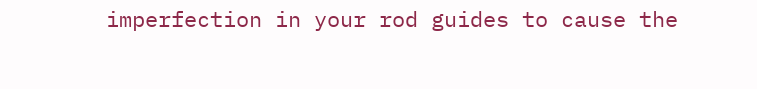imperfection in your rod guides to cause the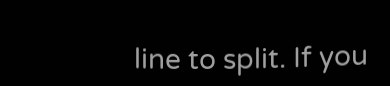line to split. If you